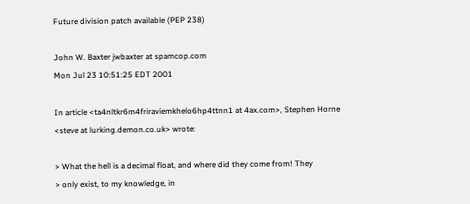Future division patch available (PEP 238)

John W. Baxter jwbaxter at spamcop.com
Mon Jul 23 10:51:25 EDT 2001

In article <ta4nltkr6m4friraviemkhelo6hp4ttnn1 at 4ax.com>, Stephen Horne
<steve at lurking.demon.co.uk> wrote:

> What the hell is a decimal float, and where did they come from! They
> only exist, to my knowledge, in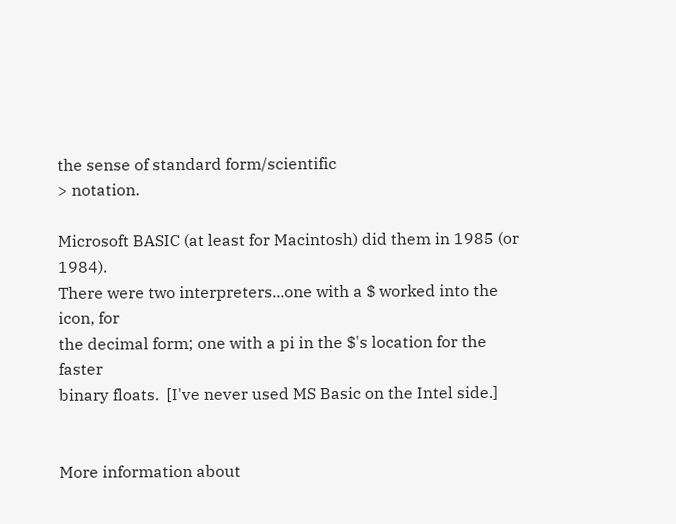the sense of standard form/scientific
> notation.

Microsoft BASIC (at least for Macintosh) did them in 1985 (or 1984).
There were two interpreters...one with a $ worked into the icon, for
the decimal form; one with a pi in the $'s location for the faster
binary floats.  [I've never used MS Basic on the Intel side.]


More information about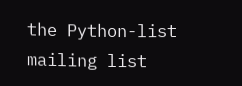the Python-list mailing list